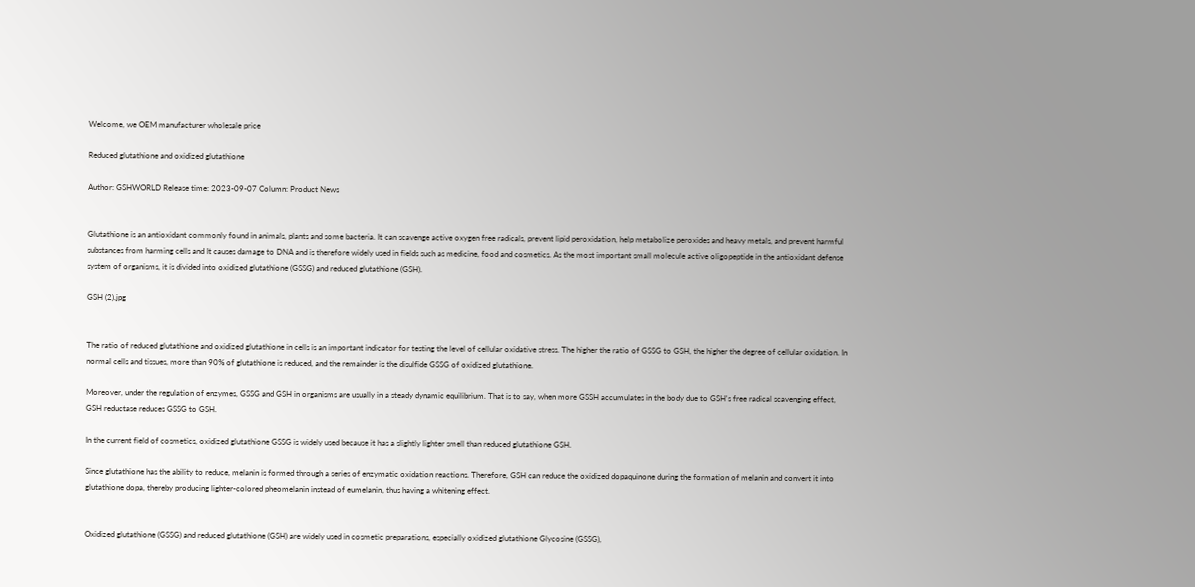Welcome, we OEM manufacturer wholesale price

Reduced glutathione and oxidized glutathione

Author: GSHWORLD Release time: 2023-09-07 Column: Product News


Glutathione is an antioxidant commonly found in animals, plants and some bacteria. It can scavenge active oxygen free radicals, prevent lipid peroxidation, help metabolize peroxides and heavy metals, and prevent harmful substances from harming cells and It causes damage to DNA and is therefore widely used in fields such as medicine, food and cosmetics. As the most important small molecule active oligopeptide in the antioxidant defense system of organisms, it is divided into oxidized glutathione (GSSG) and reduced glutathione (GSH).

GSH (2).jpg


The ratio of reduced glutathione and oxidized glutathione in cells is an important indicator for testing the level of cellular oxidative stress. The higher the ratio of GSSG to GSH, the higher the degree of cellular oxidation. In normal cells and tissues, more than 90% of glutathione is reduced, and the remainder is the disulfide GSSG of oxidized glutathione.

Moreover, under the regulation of enzymes, GSSG and GSH in organisms are usually in a steady dynamic equilibrium. That is to say, when more GSSH accumulates in the body due to GSH's free radical scavenging effect, GSH reductase reduces GSSG to GSH.

In the current field of cosmetics, oxidized glutathione GSSG is widely used because it has a slightly lighter smell than reduced glutathione GSH.

Since glutathione has the ability to reduce, melanin is formed through a series of enzymatic oxidation reactions. Therefore, GSH can reduce the oxidized dopaquinone during the formation of melanin and convert it into glutathione dopa, thereby producing lighter-colored pheomelanin instead of eumelanin, thus having a whitening effect.


Oxidized glutathione (GSSG) and reduced glutathione (GSH) are widely used in cosmetic preparations, especially oxidized glutathione Glycosine (GSSG),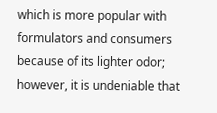which is more popular with formulators and consumers because of its lighter odor; however, it is undeniable that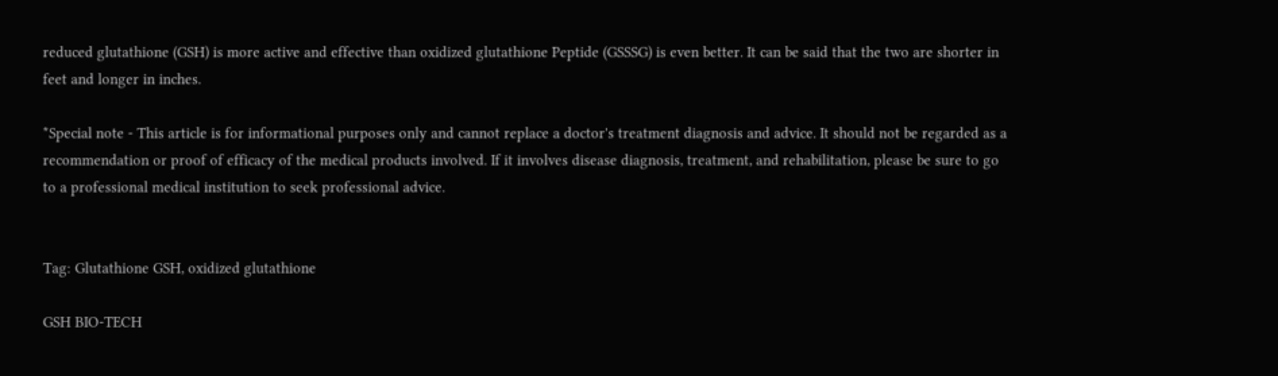reduced glutathione (GSH) is more active and effective than oxidized glutathione Peptide (GSSSG) is even better. It can be said that the two are shorter in feet and longer in inches.

*Special note - This article is for informational purposes only and cannot replace a doctor's treatment diagnosis and advice. It should not be regarded as a recommendation or proof of efficacy of the medical products involved. If it involves disease diagnosis, treatment, and rehabilitation, please be sure to go to a professional medical institution to seek professional advice.


Tag: Glutathione GSH, oxidized glutathione

GSH BIO-TECH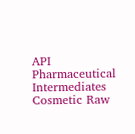API Pharmaceutical Intermediates Cosmetic Raw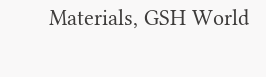Materials, GSH World